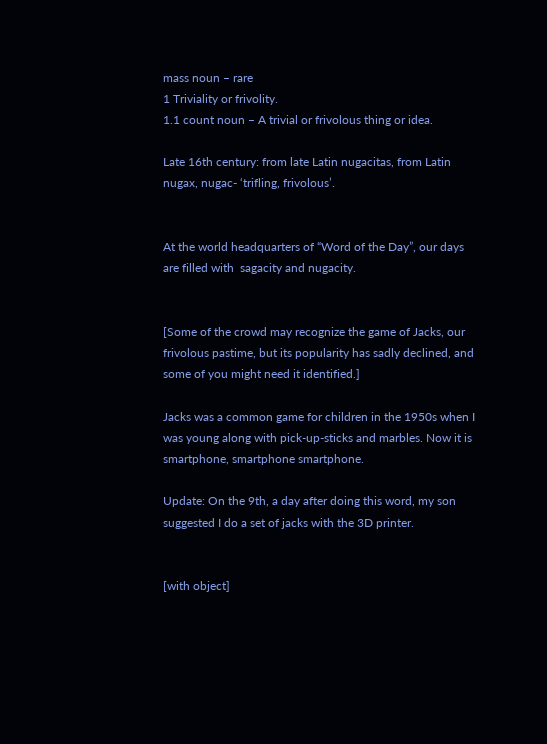mass noun – rare
1 Triviality or frivolity.
1.1 count noun – A trivial or frivolous thing or idea.

Late 16th century: from late Latin nugacitas, from Latin nugax, nugac- ‘trifling, frivolous’.


At the world headquarters of “Word of the Day”, our days are filled with  sagacity and nugacity.


[Some of the crowd may recognize the game of Jacks, our frivolous pastime, but its popularity has sadly declined, and some of you might need it identified.]

Jacks was a common game for children in the 1950s when I was young along with pick-up-sticks and marbles. Now it is smartphone, smartphone smartphone.

Update: On the 9th, a day after doing this word, my son suggested I do a set of jacks with the 3D printer.


[with object]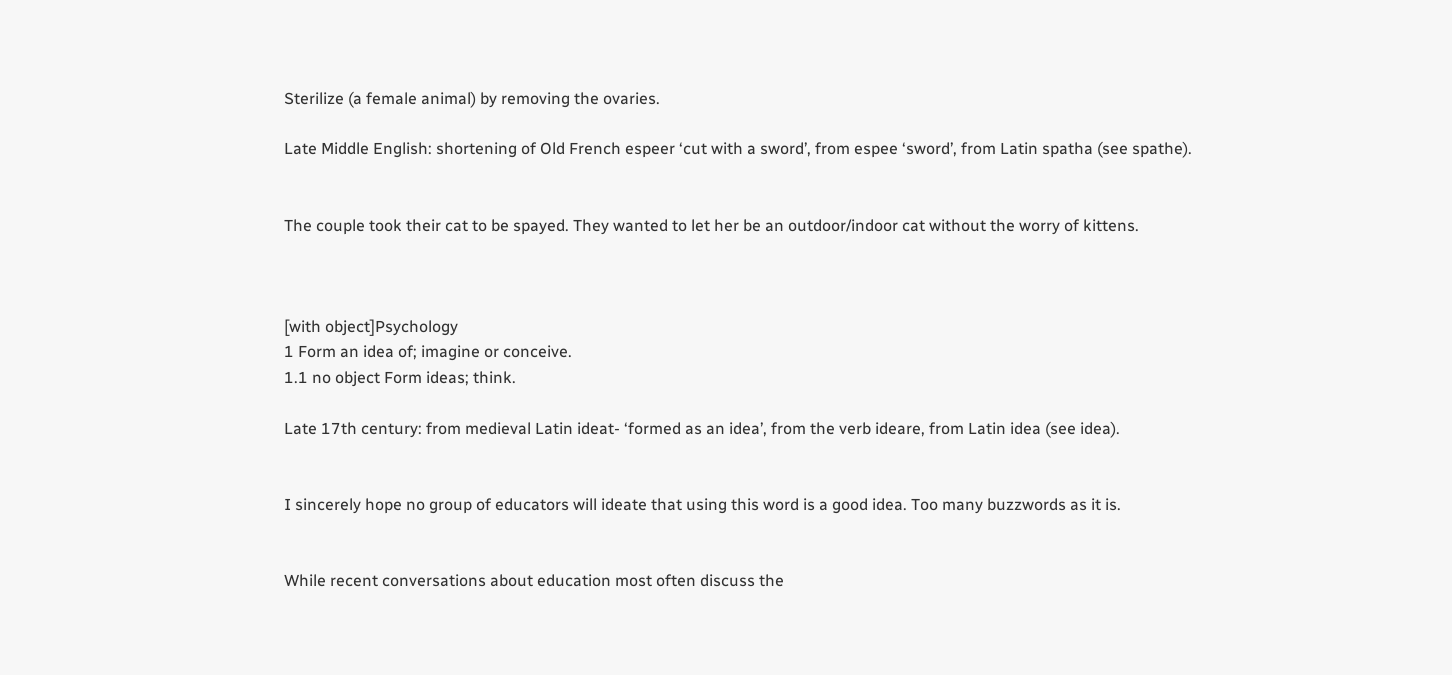Sterilize (a female animal) by removing the ovaries.

Late Middle English: shortening of Old French espeer ‘cut with a sword’, from espee ‘sword’, from Latin spatha (see spathe).


The couple took their cat to be spayed. They wanted to let her be an outdoor/indoor cat without the worry of kittens.



[with object]Psychology
1 Form an idea of; imagine or conceive.
1.1 no object Form ideas; think.

Late 17th century: from medieval Latin ideat- ‘formed as an idea’, from the verb ideare, from Latin idea (see idea).


I sincerely hope no group of educators will ideate that using this word is a good idea. Too many buzzwords as it is.


While recent conversations about education most often discuss the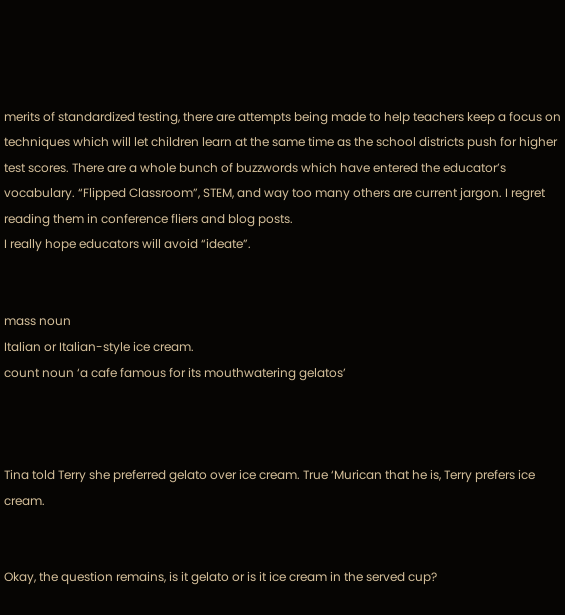merits of standardized testing, there are attempts being made to help teachers keep a focus on techniques which will let children learn at the same time as the school districts push for higher test scores. There are a whole bunch of buzzwords which have entered the educator’s vocabulary. “Flipped Classroom”, STEM, and way too many others are current jargon. I regret reading them in conference fliers and blog posts.
I really hope educators will avoid “ideate”.


mass noun
Italian or Italian-style ice cream.
count noun ‘a cafe famous for its mouthwatering gelatos’



Tina told Terry she preferred gelato over ice cream. True ‘Murican that he is, Terry prefers ice cream.


Okay, the question remains, is it gelato or is it ice cream in the served cup?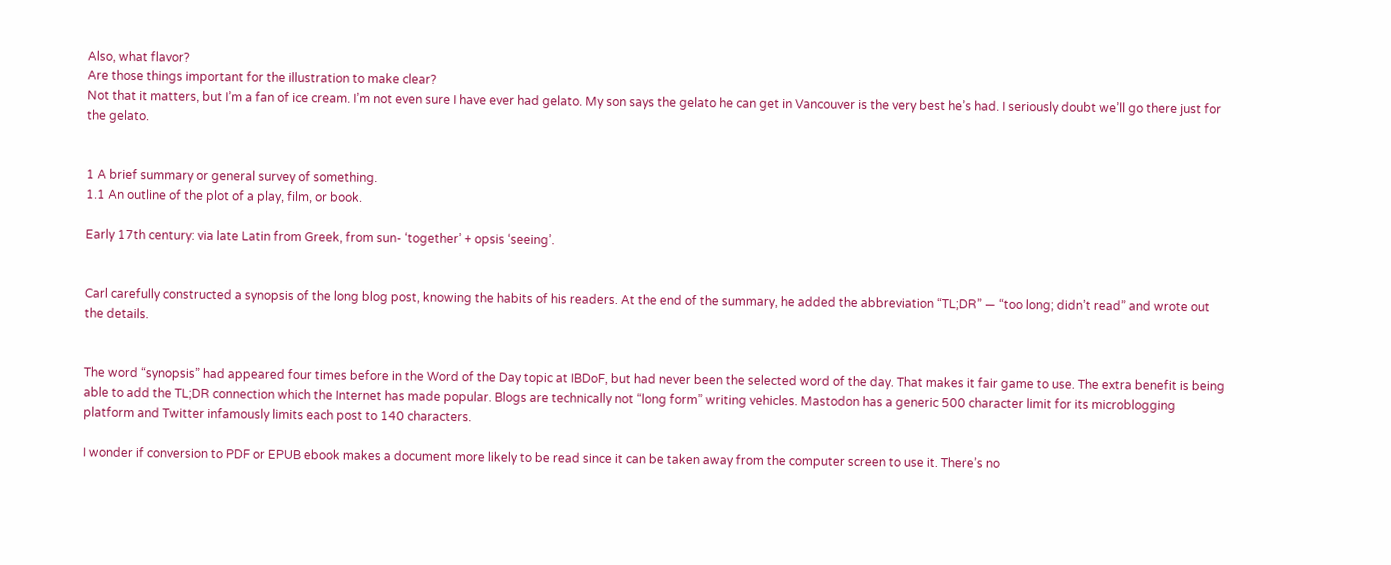Also, what flavor?
Are those things important for the illustration to make clear?
Not that it matters, but I’m a fan of ice cream. I’m not even sure I have ever had gelato. My son says the gelato he can get in Vancouver is the very best he’s had. I seriously doubt we’ll go there just for the gelato.


1 A brief summary or general survey of something.
1.1 An outline of the plot of a play, film, or book.

Early 17th century: via late Latin from Greek, from sun- ‘together’ + opsis ‘seeing’.


Carl carefully constructed a synopsis of the long blog post, knowing the habits of his readers. At the end of the summary, he added the abbreviation “TL;DR” — “too long; didn’t read” and wrote out the details.


The word “synopsis” had appeared four times before in the Word of the Day topic at IBDoF, but had never been the selected word of the day. That makes it fair game to use. The extra benefit is being able to add the TL;DR connection which the Internet has made popular. Blogs are technically not “long form” writing vehicles. Mastodon has a generic 500 character limit for its microblogging platform and Twitter infamously limits each post to 140 characters.

I wonder if conversion to PDF or EPUB ebook makes a document more likely to be read since it can be taken away from the computer screen to use it. There’s no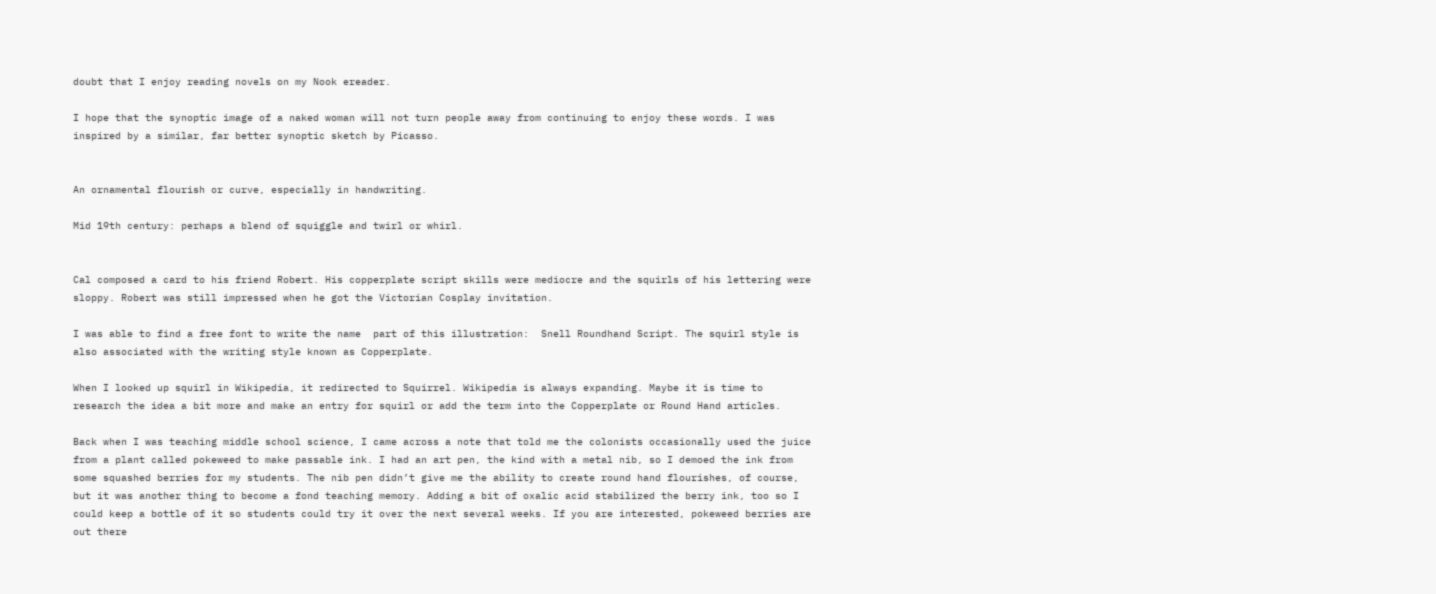doubt that I enjoy reading novels on my Nook ereader.

I hope that the synoptic image of a naked woman will not turn people away from continuing to enjoy these words. I was inspired by a similar, far better synoptic sketch by Picasso.


An ornamental flourish or curve, especially in handwriting.

Mid 19th century: perhaps a blend of squiggle and twirl or whirl.


Cal composed a card to his friend Robert. His copperplate script skills were mediocre and the squirls of his lettering were sloppy. Robert was still impressed when he got the Victorian Cosplay invitation.

I was able to find a free font to write the name  part of this illustration:  Snell Roundhand Script. The squirl style is also associated with the writing style known as Copperplate.

When I looked up squirl in Wikipedia, it redirected to Squirrel. Wikipedia is always expanding. Maybe it is time to research the idea a bit more and make an entry for squirl or add the term into the Copperplate or Round Hand articles.

Back when I was teaching middle school science, I came across a note that told me the colonists occasionally used the juice from a plant called pokeweed to make passable ink. I had an art pen, the kind with a metal nib, so I demoed the ink from some squashed berries for my students. The nib pen didn’t give me the ability to create round hand flourishes, of course, but it was another thing to become a fond teaching memory. Adding a bit of oxalic acid stabilized the berry ink, too so I could keep a bottle of it so students could try it over the next several weeks. If you are interested, pokeweed berries are out there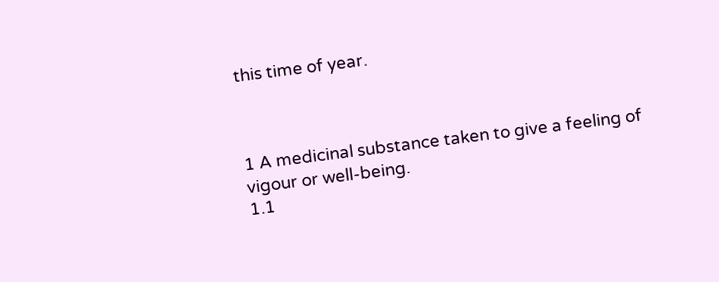this time of year.



1 A medicinal substance taken to give a feeling of vigour or well-being.
1.1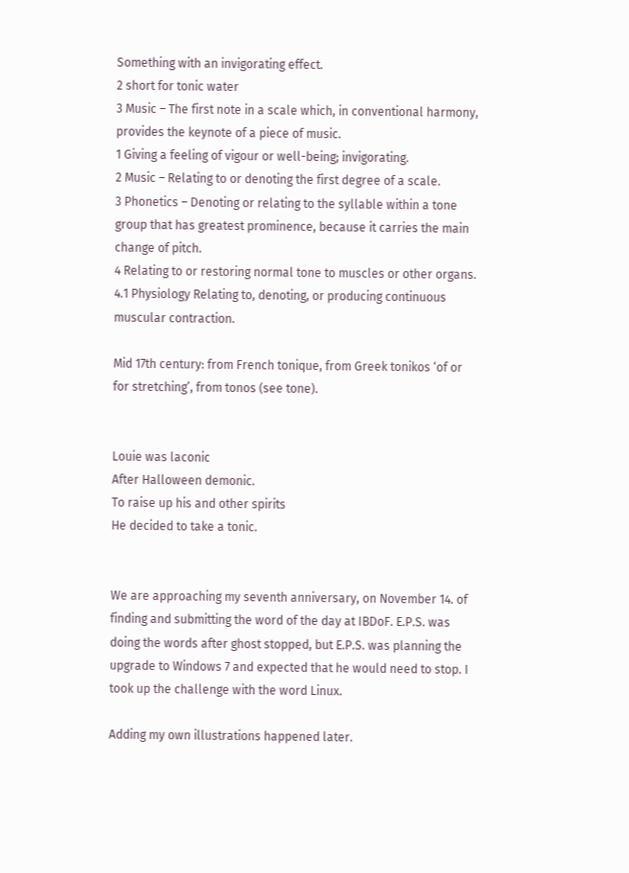Something with an invigorating effect.
2 short for tonic water
3 Music – The first note in a scale which, in conventional harmony, provides the keynote of a piece of music.
1 Giving a feeling of vigour or well-being; invigorating.
2 Music – Relating to or denoting the first degree of a scale.
3 Phonetics – Denoting or relating to the syllable within a tone group that has greatest prominence, because it carries the main change of pitch.
4 Relating to or restoring normal tone to muscles or other organs.
4.1 Physiology Relating to, denoting, or producing continuous muscular contraction.

Mid 17th century: from French tonique, from Greek tonikos ‘of or for stretching’, from tonos (see tone).


Louie was laconic
After Halloween demonic.
To raise up his and other spirits
He decided to take a tonic.


We are approaching my seventh anniversary, on November 14. of finding and submitting the word of the day at IBDoF. E.P.S. was doing the words after ghost stopped, but E.P.S. was planning the upgrade to Windows 7 and expected that he would need to stop. I took up the challenge with the word Linux.

Adding my own illustrations happened later.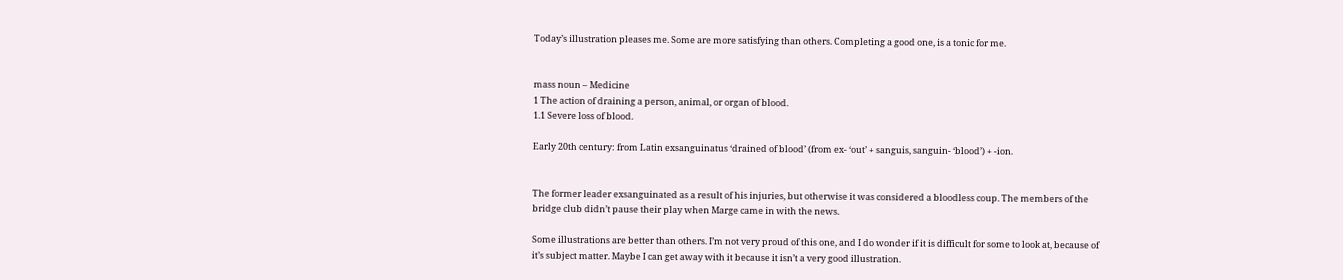Today’s illustration pleases me. Some are more satisfying than others. Completing a good one, is a tonic for me.


mass noun – Medicine
1 The action of draining a person, animal, or organ of blood.
1.1 Severe loss of blood.

Early 20th century: from Latin exsanguinatus ‘drained of blood’ (from ex- ‘out’ + sanguis, sanguin- ‘blood’) + -ion.


The former leader exsanguinated as a result of his injuries, but otherwise it was considered a bloodless coup. The members of the bridge club didn’t pause their play when Marge came in with the news.

Some illustrations are better than others. I’m not very proud of this one, and I do wonder if it is difficult for some to look at, because of it’s subject matter. Maybe I can get away with it because it isn’t a very good illustration.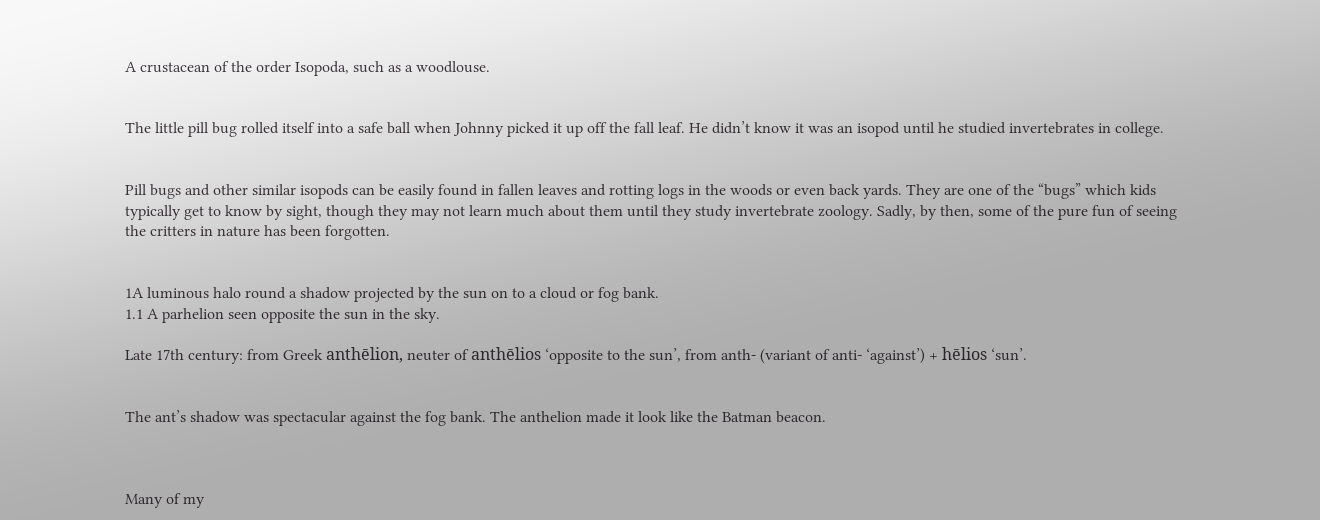A crustacean of the order Isopoda, such as a woodlouse.


The little pill bug rolled itself into a safe ball when Johnny picked it up off the fall leaf. He didn’t know it was an isopod until he studied invertebrates in college.


Pill bugs and other similar isopods can be easily found in fallen leaves and rotting logs in the woods or even back yards. They are one of the “bugs” which kids typically get to know by sight, though they may not learn much about them until they study invertebrate zoology. Sadly, by then, some of the pure fun of seeing the critters in nature has been forgotten.


1A luminous halo round a shadow projected by the sun on to a cloud or fog bank.
1.1 A parhelion seen opposite the sun in the sky.

Late 17th century: from Greek anthēlion, neuter of anthēlios ‘opposite to the sun’, from anth- (variant of anti- ‘against’) + hēlios ‘sun’.


The ant’s shadow was spectacular against the fog bank. The anthelion made it look like the Batman beacon.



Many of my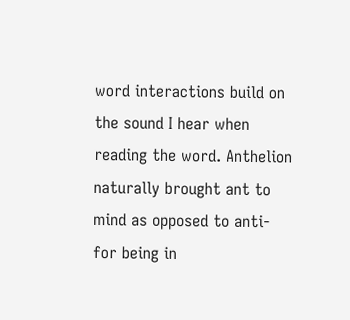word interactions build on the sound I hear when reading the word. Anthelion naturally brought ant to mind as opposed to anti- for being in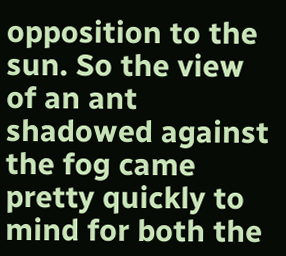opposition to the sun. So the view of an ant shadowed against the fog came pretty quickly to mind for both the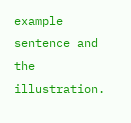example sentence and the illustration.